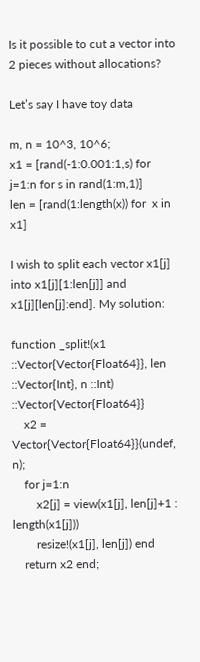Is it possible to cut a vector into 2 pieces without allocations?

Let’s say I have toy data

m, n = 10^3, 10^6;
x1 = [rand(-1:0.001:1,s) for j=1:n for s in rand(1:m,1)]
len = [rand(1:length(x)) for  x in x1]

I wish to split each vector x1[j] into x1[j][1:len[j]] and x1[j][len[j]:end]. My solution:

function _split!(x1 ::Vector{Vector{Float64}}, len ::Vector{Int}, n ::Int) ::Vector{Vector{Float64}}
    x2 = Vector{Vector{Float64}}(undef, n);
    for j=1:n
        x2[j] = view(x1[j], len[j]+1 : length(x1[j]))
        resize!(x1[j], len[j]) end
    return x2 end;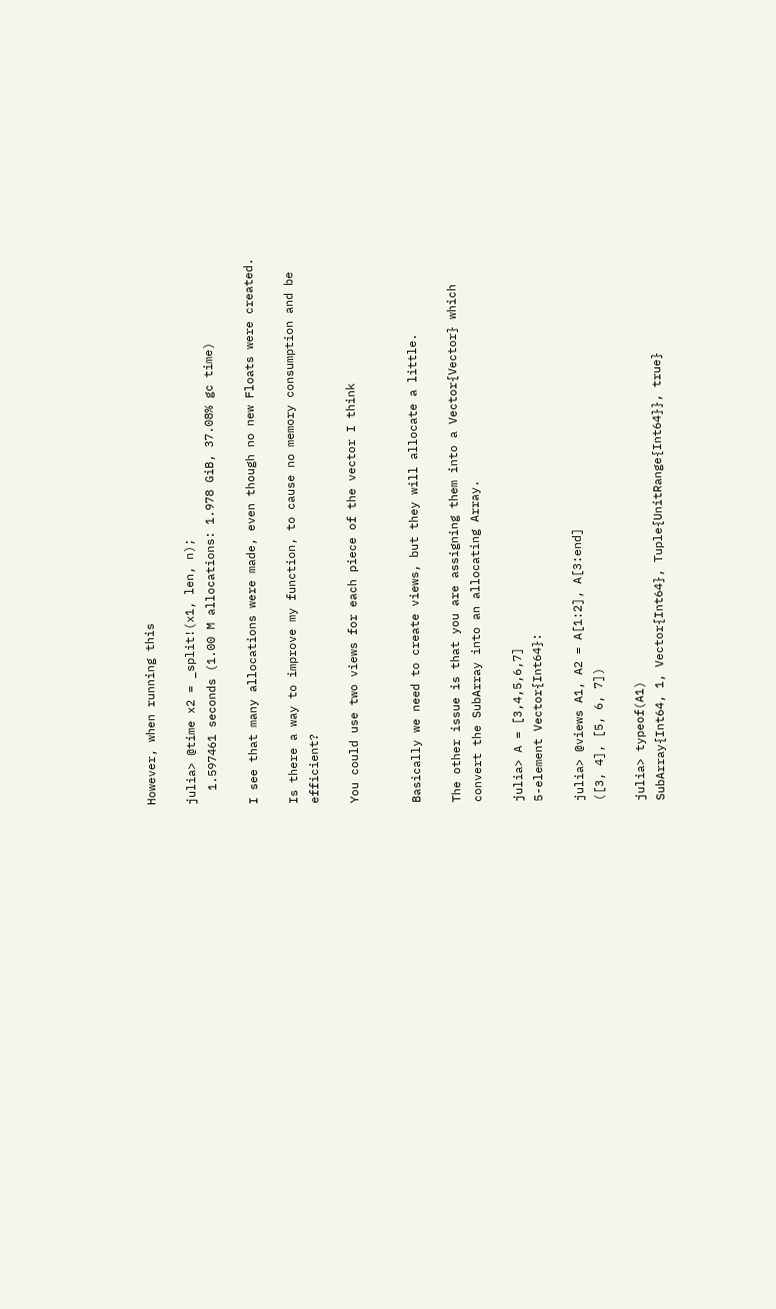However, when running this

julia> @time x2 = _split!(x1, len, n);
  1.597461 seconds (1.00 M allocations: 1.978 GiB, 37.08% gc time)

I see that many allocations were made, even though no new Floats were created.

Is there a way to improve my function, to cause no memory consumption and be efficient?

You could use two views for each piece of the vector I think


Basically we need to create views, but they will allocate a little.

The other issue is that you are assigning them into a Vector{Vector} which convert the SubArray into an allocating Array.

julia> A = [3,4,5,6,7]
5-element Vector{Int64}:

julia> @views A1, A2 = A[1:2], A[3:end]
([3, 4], [5, 6, 7])

julia> typeof(A1)
SubArray{Int64, 1, Vector{Int64}, Tuple{UnitRange{Int64}}, true}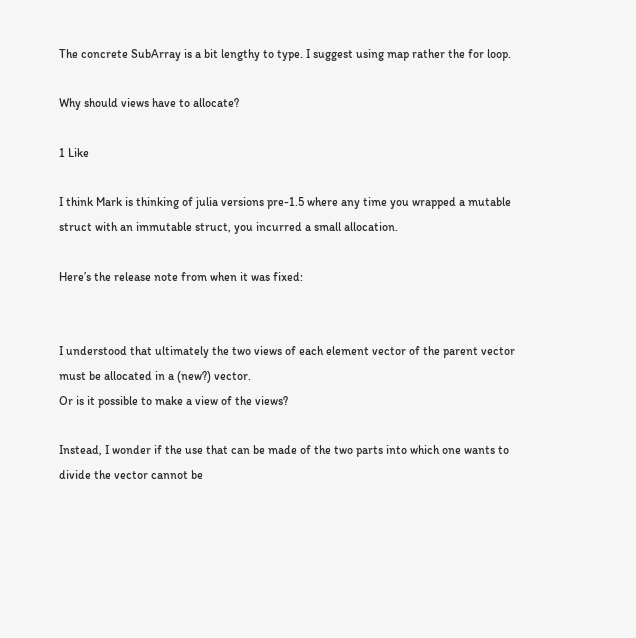The concrete SubArray is a bit lengthy to type. I suggest using map rather the for loop.

Why should views have to allocate?

1 Like

I think Mark is thinking of julia versions pre-1.5 where any time you wrapped a mutable struct with an immutable struct, you incurred a small allocation.

Here’s the release note from when it was fixed:


I understood that ultimately the two views of each element vector of the parent vector must be allocated in a (new?) vector.
Or is it possible to make a view of the views?

Instead, I wonder if the use that can be made of the two parts into which one wants to divide the vector cannot be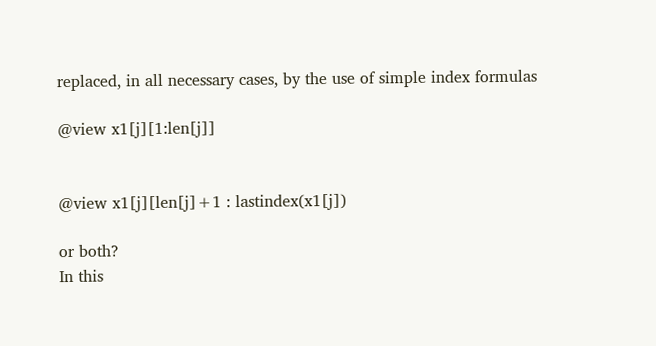replaced, in all necessary cases, by the use of simple index formulas

@view x1[j][1:len[j]]


@view x1[j][len[j]+1 : lastindex(x1[j])

or both?
In this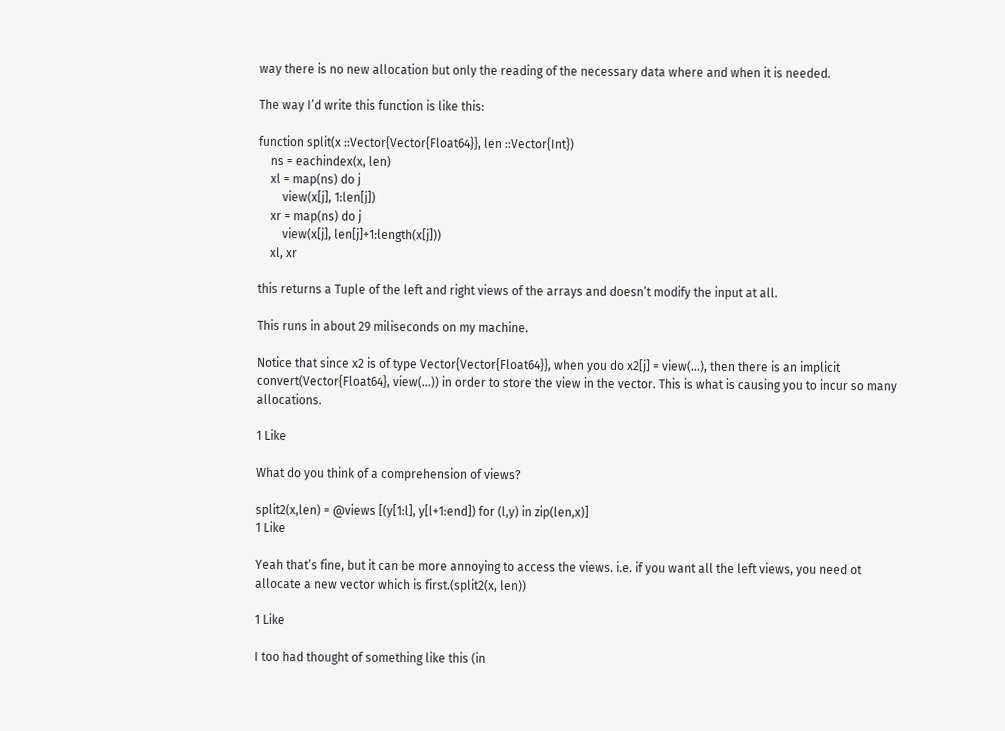way there is no new allocation but only the reading of the necessary data where and when it is needed.

The way I’d write this function is like this:

function split(x ::Vector{Vector{Float64}}, len ::Vector{Int})
    ns = eachindex(x, len)
    xl = map(ns) do j
        view(x[j], 1:len[j])
    xr = map(ns) do j
        view(x[j], len[j]+1:length(x[j]))
    xl, xr

this returns a Tuple of the left and right views of the arrays and doesn’t modify the input at all.

This runs in about 29 miliseconds on my machine.

Notice that since x2 is of type Vector{Vector{Float64}}, when you do x2[j] = view(...), then there is an implicit convert(Vector{Float64}, view(...)) in order to store the view in the vector. This is what is causing you to incur so many allocations.

1 Like

What do you think of a comprehension of views?

split2(x,len) = @views [(y[1:l], y[l+1:end]) for (l,y) in zip(len,x)]
1 Like

Yeah that’s fine, but it can be more annoying to access the views. i.e. if you want all the left views, you need ot allocate a new vector which is first.(split2(x, len))

1 Like

I too had thought of something like this (in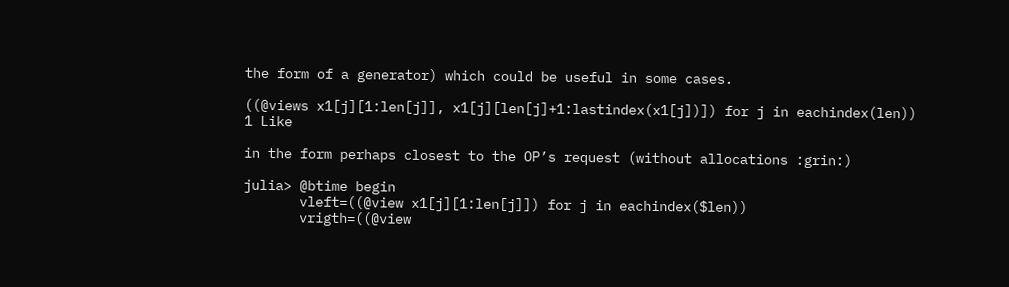the form of a generator) which could be useful in some cases.

((@views x1[j][1:len[j]], x1[j][len[j]+1:lastindex(x1[j])]) for j in eachindex(len))
1 Like

in the form perhaps closest to the OP’s request (without allocations :grin:)

julia> @btime begin
       vleft=((@view x1[j][1:len[j]]) for j in eachindex($len))
       vrigth=((@view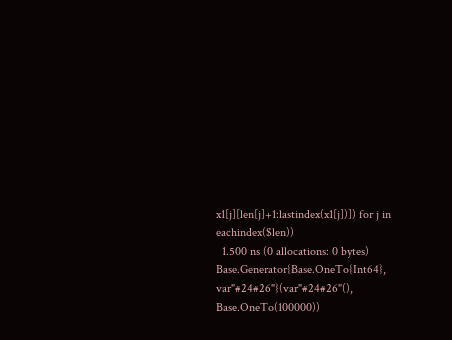x1[j][len[j]+1:lastindex(x1[j])]) for j in eachindex($len))
  1.500 ns (0 allocations: 0 bytes)
Base.Generator{Base.OneTo{Int64}, var"#24#26"}(var"#24#26"(), Base.OneTo(100000))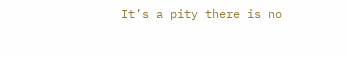It’s a pity there is no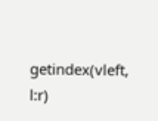getindex(vleft, l:r)